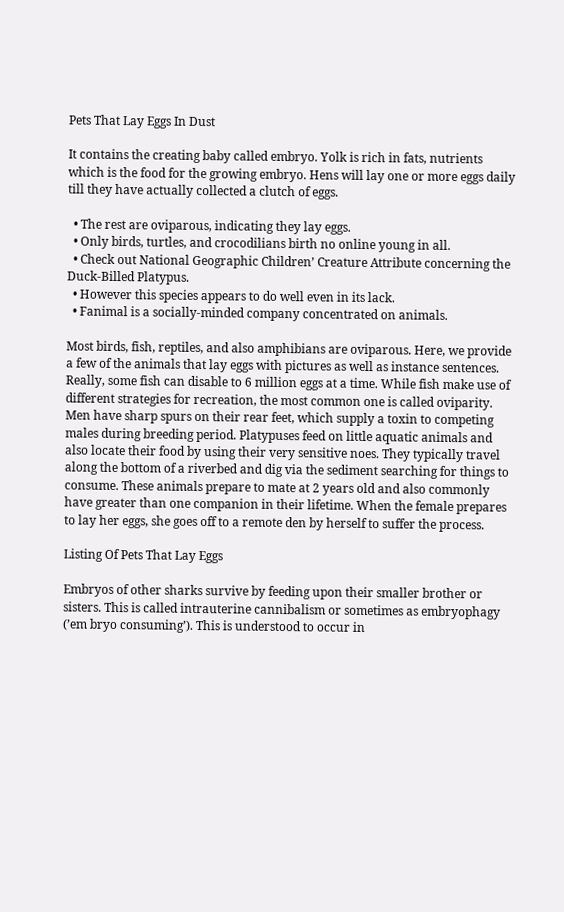Pets That Lay Eggs In Dust

It contains the creating baby called embryo. Yolk is rich in fats, nutrients which is the food for the growing embryo. Hens will lay one or more eggs daily till they have actually collected a clutch of eggs.

  • The rest are oviparous, indicating they lay eggs.
  • Only birds, turtles, and crocodilians birth no online young in all.
  • Check out National Geographic Children’ Creature Attribute concerning the Duck-Billed Platypus.
  • However this species appears to do well even in its lack.
  • Fanimal is a socially-minded company concentrated on animals.

Most birds, fish, reptiles, and also amphibians are oviparous. Here, we provide a few of the animals that lay eggs with pictures as well as instance sentences. Really, some fish can disable to 6 million eggs at a time. While fish make use of different strategies for recreation, the most common one is called oviparity.
Men have sharp spurs on their rear feet, which supply a toxin to competing males during breeding period. Platypuses feed on little aquatic animals and also locate their food by using their very sensitive noes. They typically travel along the bottom of a riverbed and dig via the sediment searching for things to consume. These animals prepare to mate at 2 years old and also commonly have greater than one companion in their lifetime. When the female prepares to lay her eggs, she goes off to a remote den by herself to suffer the process.

Listing Of Pets That Lay Eggs

Embryos of other sharks survive by feeding upon their smaller brother or sisters. This is called intrauterine cannibalism or sometimes as embryophagy (’em bryo consuming’). This is understood to occur in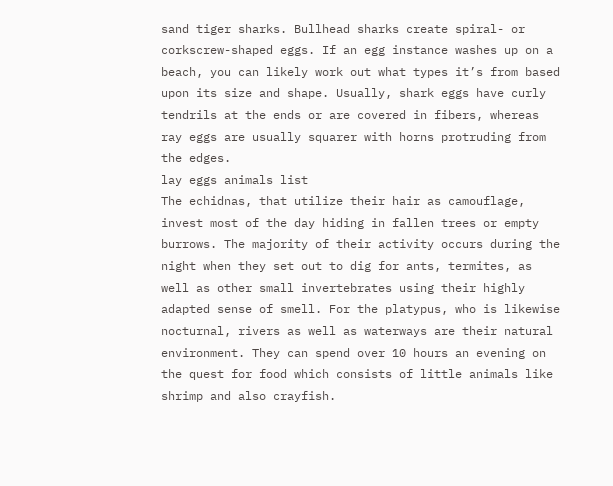sand tiger sharks. Bullhead sharks create spiral- or corkscrew-shaped eggs. If an egg instance washes up on a beach, you can likely work out what types it’s from based upon its size and shape. Usually, shark eggs have curly tendrils at the ends or are covered in fibers, whereas ray eggs are usually squarer with horns protruding from the edges.
lay eggs animals list
The echidnas, that utilize their hair as camouflage, invest most of the day hiding in fallen trees or empty burrows. The majority of their activity occurs during the night when they set out to dig for ants, termites, as well as other small invertebrates using their highly adapted sense of smell. For the platypus, who is likewise nocturnal, rivers as well as waterways are their natural environment. They can spend over 10 hours an evening on the quest for food which consists of little animals like shrimp and also crayfish.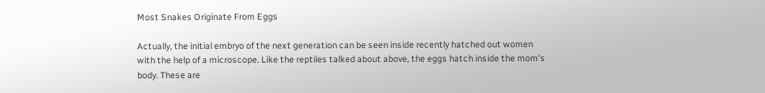Most Snakes Originate From Eggs

Actually, the initial embryo of the next generation can be seen inside recently hatched out women with the help of a microscope. Like the reptiles talked about above, the eggs hatch inside the mom’s body. These are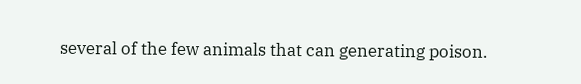several of the few animals that can generating poison.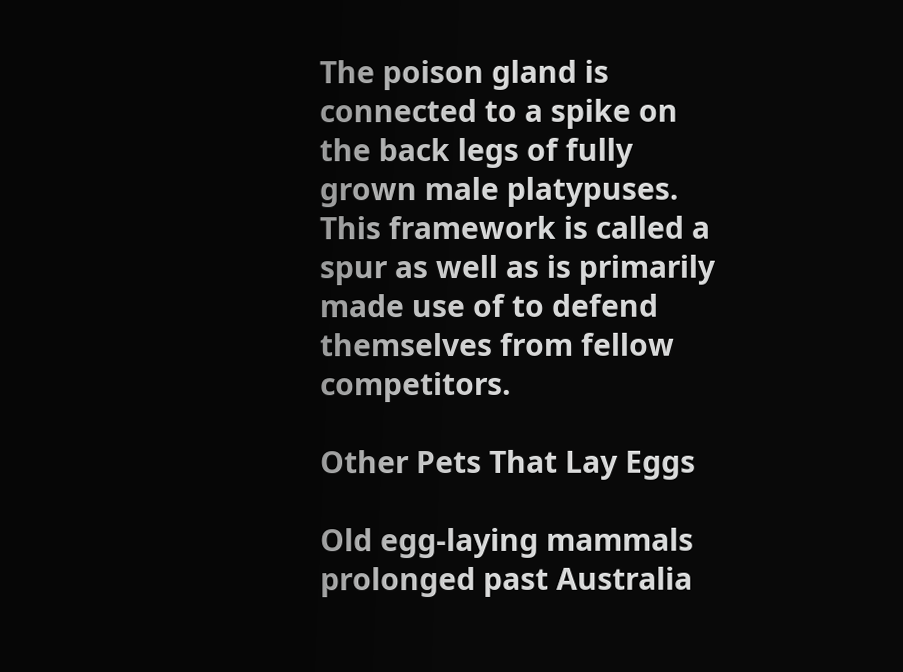The poison gland is connected to a spike on the back legs of fully grown male platypuses. This framework is called a spur as well as is primarily made use of to defend themselves from fellow competitors.

Other Pets That Lay Eggs

Old egg-laying mammals prolonged past Australia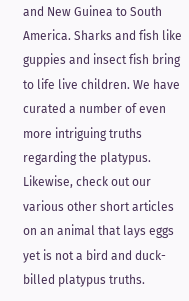and New Guinea to South America. Sharks and fish like guppies and insect fish bring to life live children. We have curated a number of even more intriguing truths regarding the platypus. Likewise, check out our various other short articles on an animal that lays eggs yet is not a bird and duck-billed platypus truths.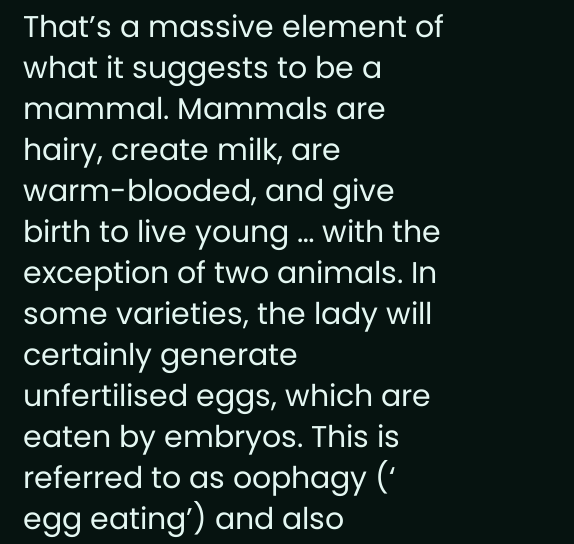That’s a massive element of what it suggests to be a mammal. Mammals are hairy, create milk, are warm-blooded, and give birth to live young … with the exception of two animals. In some varieties, the lady will certainly generate unfertilised eggs, which are eaten by embryos. This is referred to as oophagy (‘ egg eating’) and also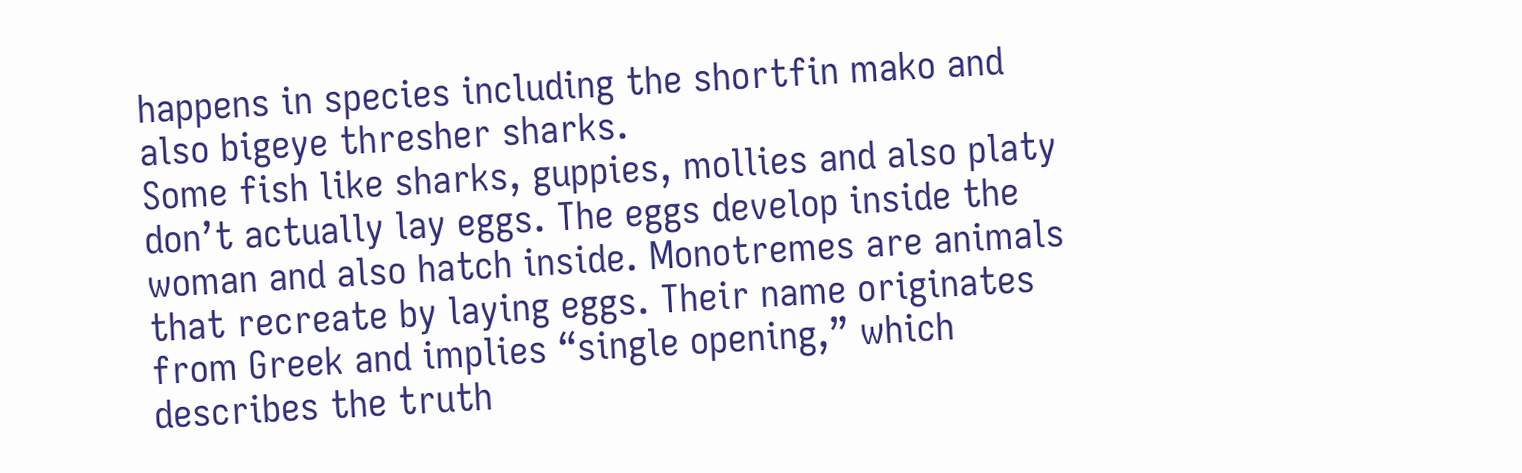happens in species including the shortfin mako and also bigeye thresher sharks.
Some fish like sharks, guppies, mollies and also platy don’t actually lay eggs. The eggs develop inside the woman and also hatch inside. Monotremes are animals that recreate by laying eggs. Their name originates from Greek and implies “single opening,” which describes the truth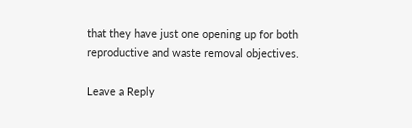that they have just one opening up for both reproductive and waste removal objectives.

Leave a Reply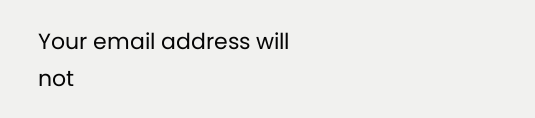Your email address will not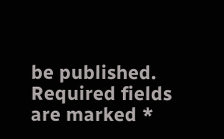be published. Required fields are marked *